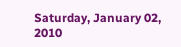Saturday, January 02, 2010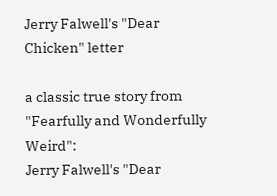Jerry Falwell's "Dear Chicken" letter

a classic true story from "Fearfully and Wonderfully Weird":
Jerry Falwell's "Dear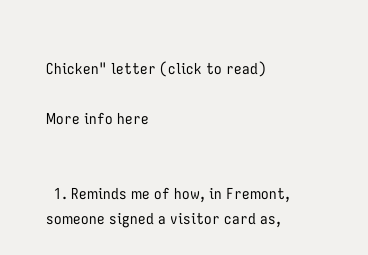Chicken" letter (click to read)

More info here


  1. Reminds me of how, in Fremont, someone signed a visitor card as,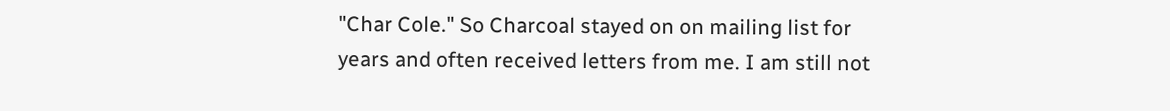"Char Cole." So Charcoal stayed on on mailing list for years and often received letters from me. I am still not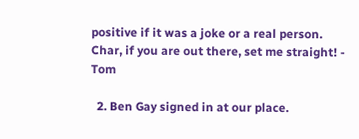positive if it was a joke or a real person. Char, if you are out there, set me straight! - Tom

  2. Ben Gay signed in at our place.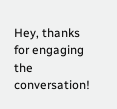Hey, thanks for engaging the conversation!